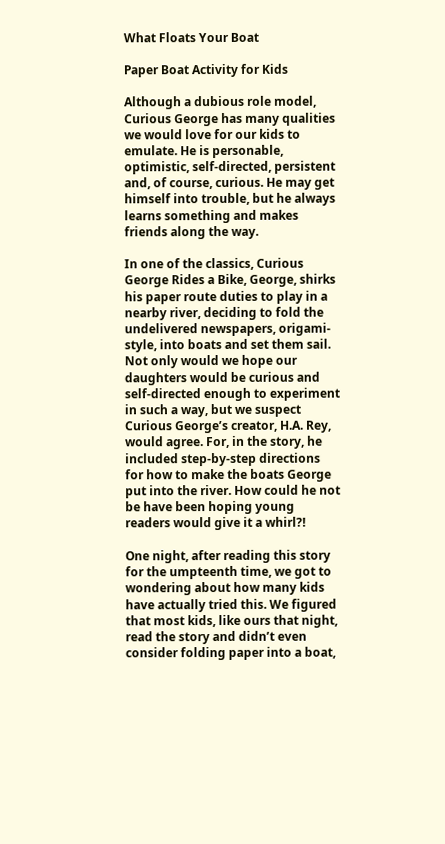What Floats Your Boat

Paper Boat Activity for Kids

Although a dubious role model, Curious George has many qualities we would love for our kids to emulate. He is personable, optimistic, self-directed, persistent and, of course, curious. He may get himself into trouble, but he always learns something and makes friends along the way.

In one of the classics, Curious George Rides a Bike, George, shirks his paper route duties to play in a nearby river, deciding to fold the undelivered newspapers, origami-style, into boats and set them sail. Not only would we hope our daughters would be curious and self-directed enough to experiment in such a way, but we suspect Curious George’s creator, H.A. Rey, would agree. For, in the story, he included step-by-step directions for how to make the boats George put into the river. How could he not be have been hoping young readers would give it a whirl?!

One night, after reading this story for the umpteenth time, we got to wondering about how many kids have actually tried this. We figured that most kids, like ours that night, read the story and didn’t even consider folding paper into a boat,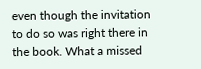even though the invitation to do so was right there in the book. What a missed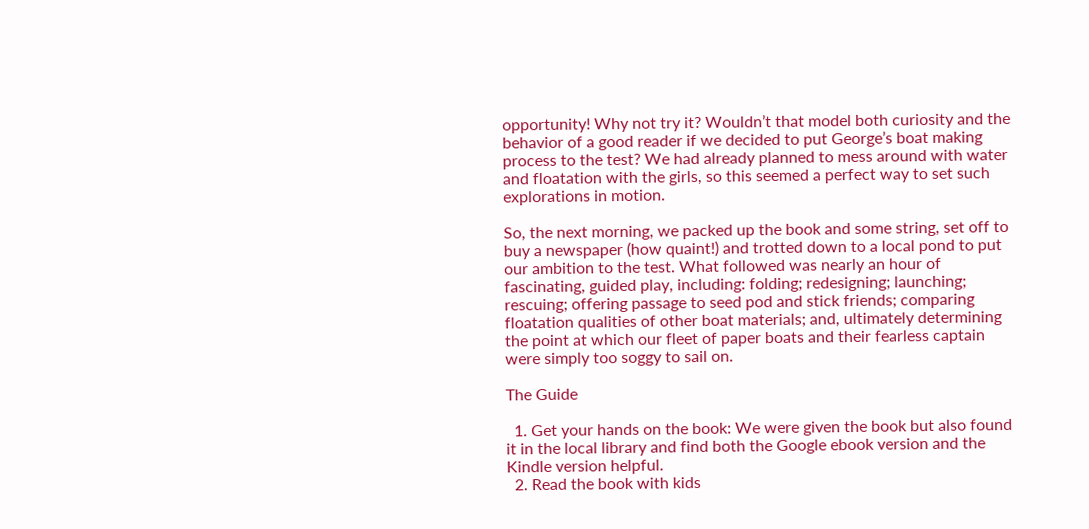opportunity! Why not try it? Wouldn’t that model both curiosity and the behavior of a good reader if we decided to put George’s boat making process to the test? We had already planned to mess around with water and floatation with the girls, so this seemed a perfect way to set such explorations in motion.

So, the next morning, we packed up the book and some string, set off to buy a newspaper (how quaint!) and trotted down to a local pond to put our ambition to the test. What followed was nearly an hour of fascinating, guided play, including: folding; redesigning; launching; rescuing; offering passage to seed pod and stick friends; comparing floatation qualities of other boat materials; and, ultimately determining the point at which our fleet of paper boats and their fearless captain were simply too soggy to sail on.

The Guide

  1. Get your hands on the book: We were given the book but also found it in the local library and find both the Google ebook version and the Kindle version helpful.
  2. Read the book with kids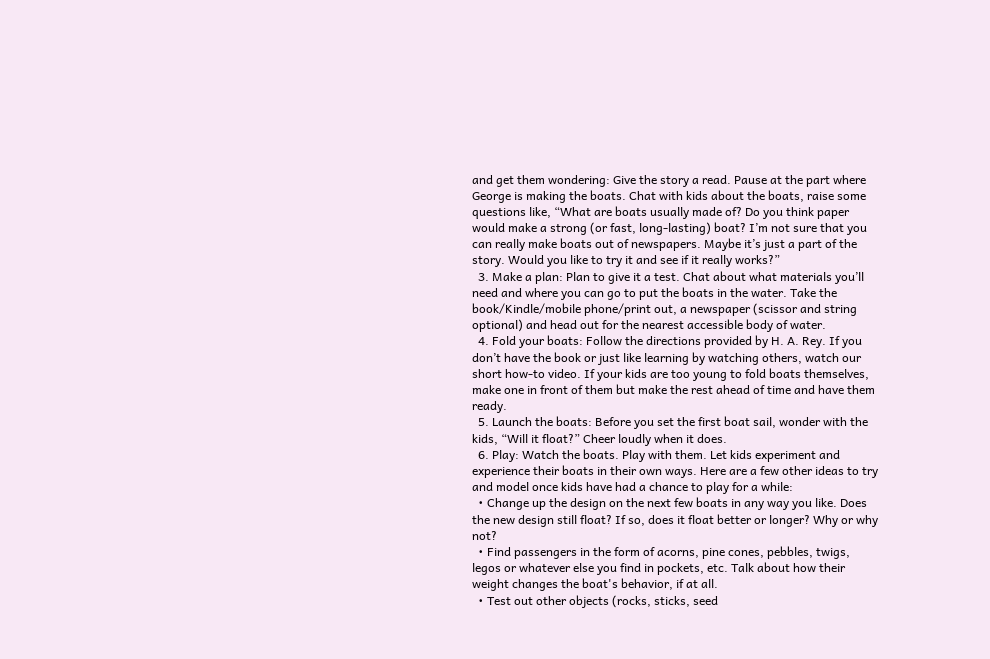and get them wondering: Give the story a read. Pause at the part where George is making the boats. Chat with kids about the boats, raise some questions like, “What are boats usually made of? Do you think paper would make a strong (or fast, long-lasting) boat? I’m not sure that you can really make boats out of newspapers. Maybe it’s just a part of the story. Would you like to try it and see if it really works?”
  3. Make a plan: Plan to give it a test. Chat about what materials you’ll need and where you can go to put the boats in the water. Take the book/Kindle/mobile phone/print out, a newspaper (scissor and string optional) and head out for the nearest accessible body of water.
  4. Fold your boats: Follow the directions provided by H. A. Rey. If you don’t have the book or just like learning by watching others, watch our short how-to video. If your kids are too young to fold boats themselves, make one in front of them but make the rest ahead of time and have them ready.
  5. Launch the boats: Before you set the first boat sail, wonder with the kids, “Will it float?” Cheer loudly when it does.
  6. Play: Watch the boats. Play with them. Let kids experiment and experience their boats in their own ways. Here are a few other ideas to try and model once kids have had a chance to play for a while:
  • Change up the design on the next few boats in any way you like. Does the new design still float? If so, does it float better or longer? Why or why not?
  • Find passengers in the form of acorns, pine cones, pebbles, twigs, legos or whatever else you find in pockets, etc. Talk about how their weight changes the boat's behavior, if at all.
  • Test out other objects (rocks, sticks, seed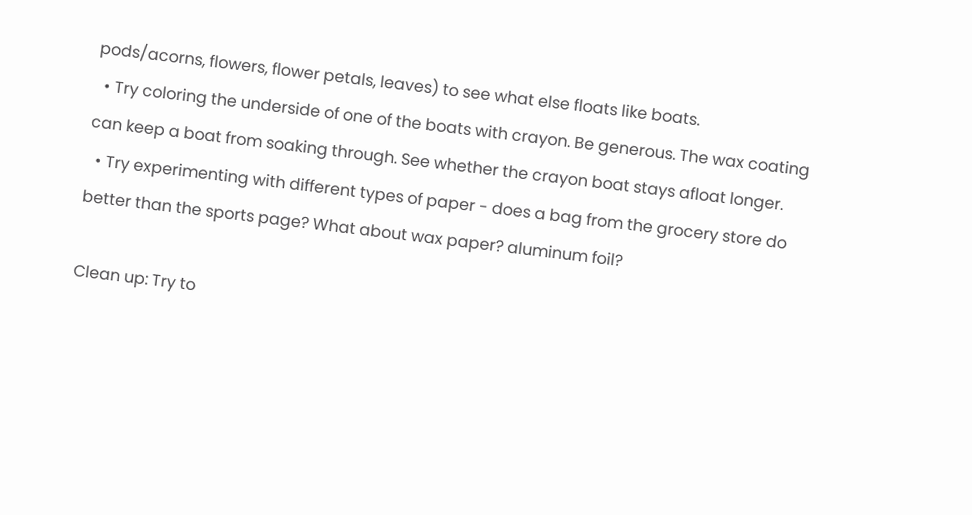pods/acorns, flowers, flower petals, leaves) to see what else floats like boats.
  • Try coloring the underside of one of the boats with crayon. Be generous. The wax coating can keep a boat from soaking through. See whether the crayon boat stays afloat longer.
  • Try experimenting with different types of paper - does a bag from the grocery store do better than the sports page? What about wax paper? aluminum foil?

Clean up: Try to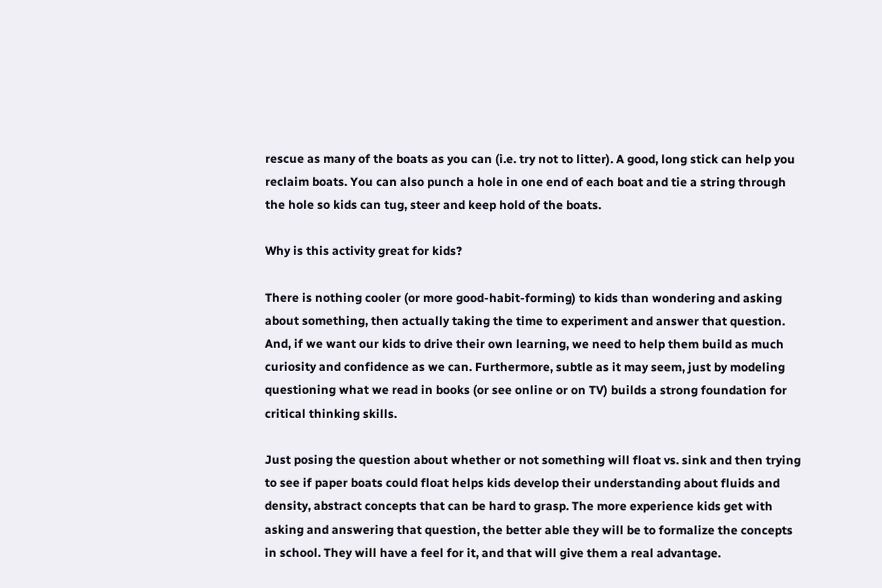rescue as many of the boats as you can (i.e. try not to litter). A good, long stick can help you reclaim boats. You can also punch a hole in one end of each boat and tie a string through the hole so kids can tug, steer and keep hold of the boats.

Why is this activity great for kids?

There is nothing cooler (or more good-habit-forming) to kids than wondering and asking about something, then actually taking the time to experiment and answer that question. And, if we want our kids to drive their own learning, we need to help them build as much curiosity and confidence as we can. Furthermore, subtle as it may seem, just by modeling questioning what we read in books (or see online or on TV) builds a strong foundation for critical thinking skills.

Just posing the question about whether or not something will float vs. sink and then trying to see if paper boats could float helps kids develop their understanding about fluids and density, abstract concepts that can be hard to grasp. The more experience kids get with asking and answering that question, the better able they will be to formalize the concepts in school. They will have a feel for it, and that will give them a real advantage.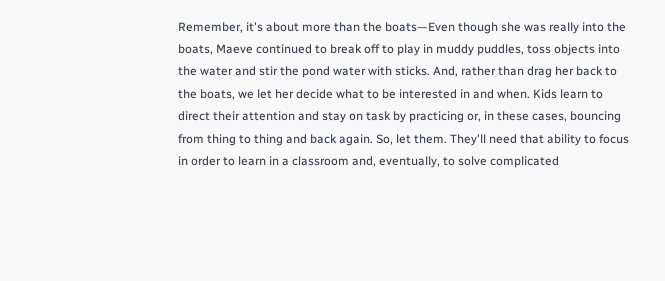Remember, it's about more than the boats—Even though she was really into the boats, Maeve continued to break off to play in muddy puddles, toss objects into the water and stir the pond water with sticks. And, rather than drag her back to the boats, we let her decide what to be interested in and when. Kids learn to direct their attention and stay on task by practicing or, in these cases, bouncing from thing to thing and back again. So, let them. They'll need that ability to focus in order to learn in a classroom and, eventually, to solve complicated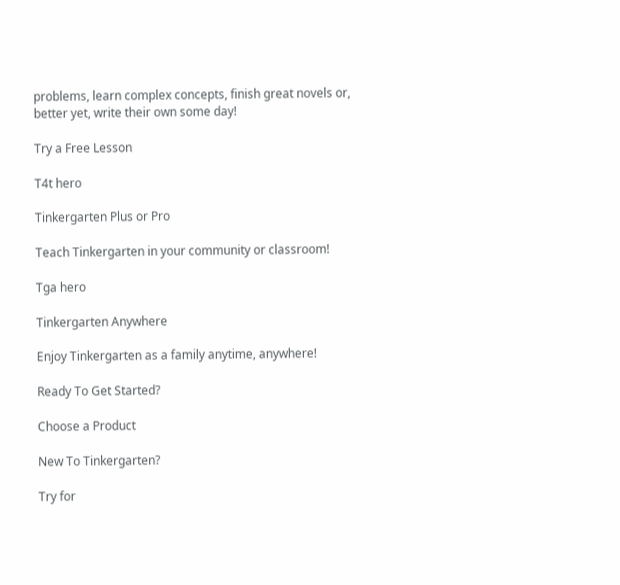problems, learn complex concepts, finish great novels or, better yet, write their own some day!

Try a Free Lesson

T4t hero

Tinkergarten Plus or Pro

Teach Tinkergarten in your community or classroom!

Tga hero

Tinkergarten Anywhere

Enjoy Tinkergarten as a family anytime, anywhere!

Ready To Get Started?

Choose a Product

New To Tinkergarten?

Try for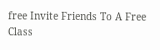free Invite Friends To A Free Class